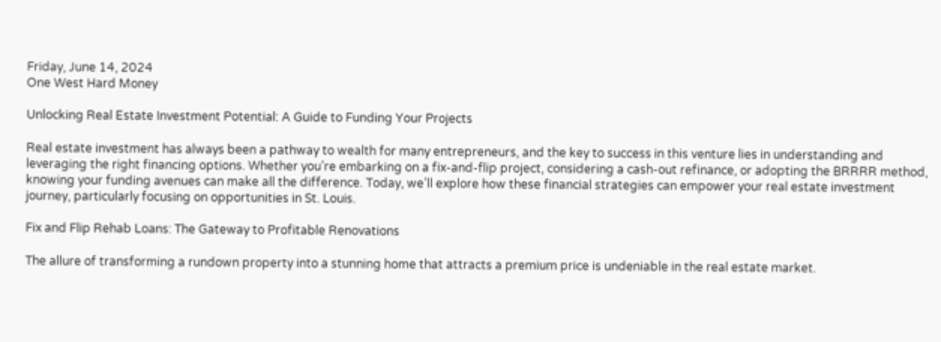Friday, June 14, 2024
One West Hard Money

Unlocking Real Estate Investment Potential: A Guide to Funding Your Projects

Real estate investment has always been a pathway to wealth for many entrepreneurs, and the key to success in this venture lies in understanding and leveraging the right financing options. Whether you’re embarking on a fix-and-flip project, considering a cash-out refinance, or adopting the BRRRR method, knowing your funding avenues can make all the difference. Today, we’ll explore how these financial strategies can empower your real estate investment journey, particularly focusing on opportunities in St. Louis.

Fix and Flip Rehab Loans: The Gateway to Profitable Renovations

The allure of transforming a rundown property into a stunning home that attracts a premium price is undeniable in the real estate market.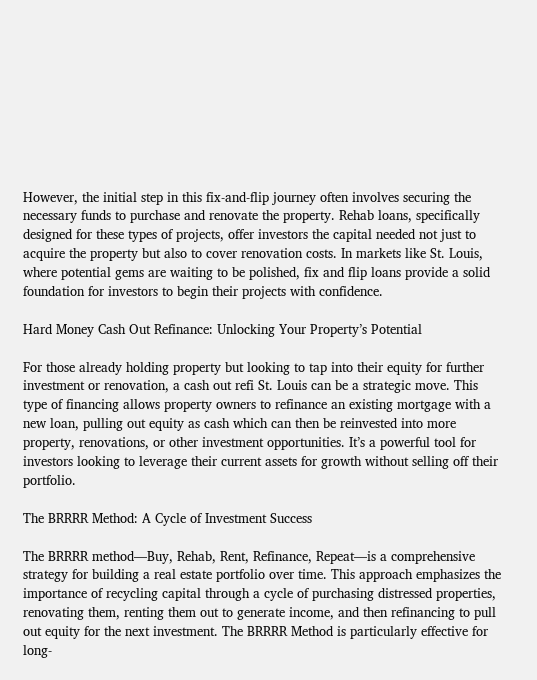However, the initial step in this fix-and-flip journey often involves securing the necessary funds to purchase and renovate the property. Rehab loans, specifically designed for these types of projects, offer investors the capital needed not just to acquire the property but also to cover renovation costs. In markets like St. Louis, where potential gems are waiting to be polished, fix and flip loans provide a solid foundation for investors to begin their projects with confidence.

Hard Money Cash Out Refinance: Unlocking Your Property’s Potential

For those already holding property but looking to tap into their equity for further investment or renovation, a cash out refi St. Louis can be a strategic move. This type of financing allows property owners to refinance an existing mortgage with a new loan, pulling out equity as cash which can then be reinvested into more property, renovations, or other investment opportunities. It’s a powerful tool for investors looking to leverage their current assets for growth without selling off their portfolio.

The BRRRR Method: A Cycle of Investment Success

The BRRRR method—Buy, Rehab, Rent, Refinance, Repeat—is a comprehensive strategy for building a real estate portfolio over time. This approach emphasizes the importance of recycling capital through a cycle of purchasing distressed properties, renovating them, renting them out to generate income, and then refinancing to pull out equity for the next investment. The BRRRR Method is particularly effective for long-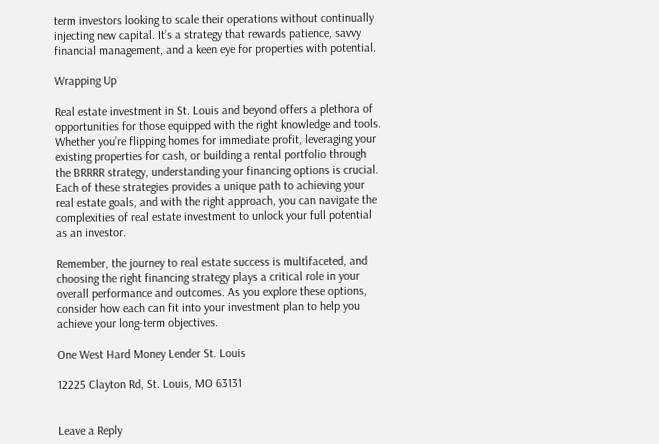term investors looking to scale their operations without continually injecting new capital. It’s a strategy that rewards patience, savvy financial management, and a keen eye for properties with potential.

Wrapping Up

Real estate investment in St. Louis and beyond offers a plethora of opportunities for those equipped with the right knowledge and tools. Whether you’re flipping homes for immediate profit, leveraging your existing properties for cash, or building a rental portfolio through the BRRRR strategy, understanding your financing options is crucial. Each of these strategies provides a unique path to achieving your real estate goals, and with the right approach, you can navigate the complexities of real estate investment to unlock your full potential as an investor.

Remember, the journey to real estate success is multifaceted, and choosing the right financing strategy plays a critical role in your overall performance and outcomes. As you explore these options, consider how each can fit into your investment plan to help you achieve your long-term objectives.

One West Hard Money Lender St. Louis

12225 Clayton Rd, St. Louis, MO 63131


Leave a Reply